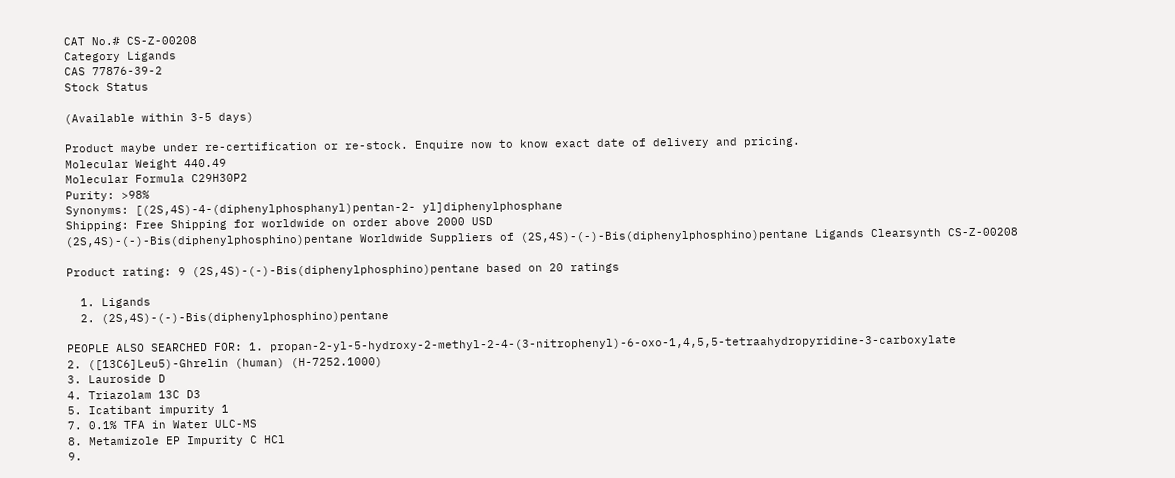CAT No.# CS-Z-00208
Category Ligands
CAS 77876-39-2
Stock Status

(Available within 3-5 days)

Product maybe under re-certification or re-stock. Enquire now to know exact date of delivery and pricing.
Molecular Weight 440.49
Molecular Formula C29H30P2
Purity: >98%
Synonyms: [(2S,4S)-4-(diphenylphosphanyl)pentan-2- yl]diphenylphosphane
Shipping: Free Shipping for worldwide on order above 2000 USD
(2S,4S)-(-)-Bis(diphenylphosphino)pentane Worldwide Suppliers of (2S,4S)-(-)-Bis(diphenylphosphino)pentane Ligands Clearsynth CS-Z-00208

Product rating: 9 (2S,4S)-(-)-Bis(diphenylphosphino)pentane based on 20 ratings

  1. Ligands
  2. (2S,4S)-(-)-Bis(diphenylphosphino)pentane

PEOPLE ALSO SEARCHED FOR: 1. propan-2-yl-5-hydroxy-2-methyl-2-4-(3-nitrophenyl)-6-oxo-1,4,5,5-tetraahydropyridine-3-carboxylate
2. ([13C6]Leu5)-Ghrelin (human) (H-7252.1000)
3. Lauroside D
4. Triazolam 13C D3
5. Icatibant impurity 1
7. 0.1% TFA in Water ULC-MS
8. Metamizole EP Impurity C HCl
9.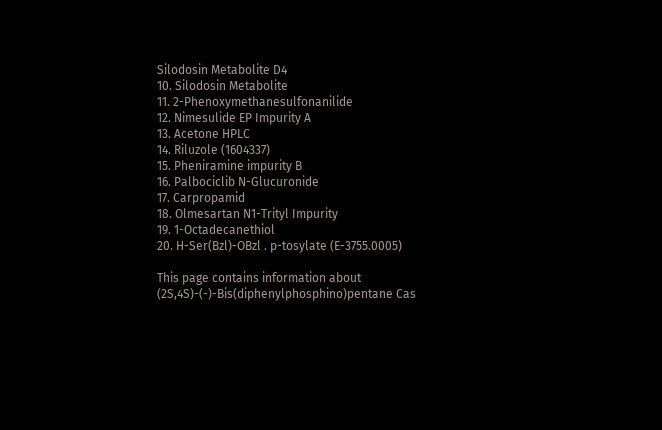Silodosin Metabolite D4
10. Silodosin Metabolite
11. 2-Phenoxymethanesulfonanilide
12. Nimesulide EP Impurity A
13. Acetone HPLC
14. Riluzole (1604337)
15. Pheniramine impurity B
16. Palbociclib N-Glucuronide
17. Carpropamid
18. Olmesartan N1-Trityl Impurity
19. 1-Octadecanethiol
20. H-Ser(Bzl)-OBzl . p-tosylate (E-3755.0005)

This page contains information about (2S,4S)-(-)-Bis(diphenylphosphino)pentane Cas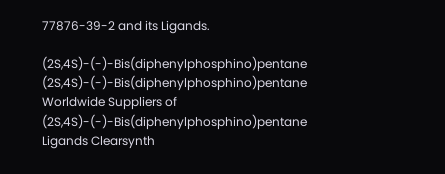77876-39-2 and its Ligands.

(2S,4S)-(-)-Bis(diphenylphosphino)pentane (2S,4S)-(-)-Bis(diphenylphosphino)pentane Worldwide Suppliers of (2S,4S)-(-)-Bis(diphenylphosphino)pentane Ligands Clearsynth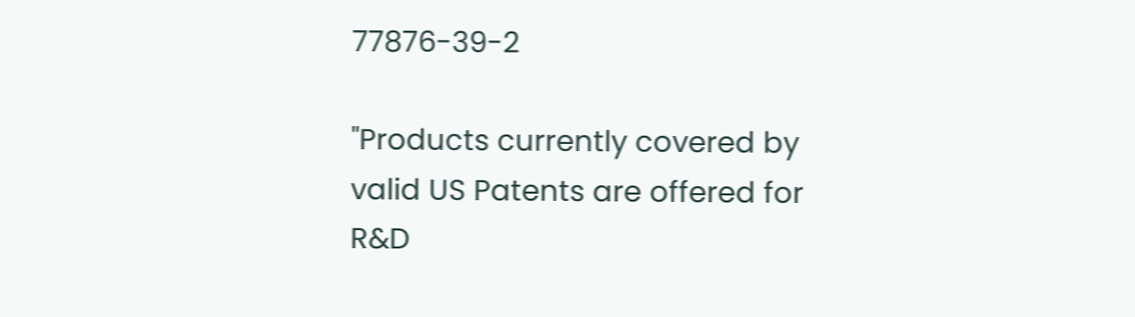77876-39-2

"Products currently covered by valid US Patents are offered for R&D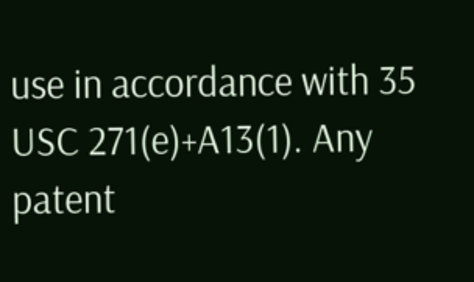use in accordance with 35 USC 271(e)+A13(1). Any patent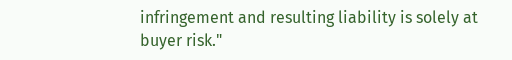infringement and resulting liability is solely at buyer risk."